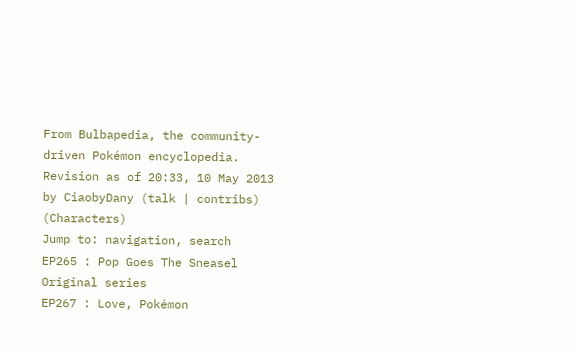From Bulbapedia, the community-driven Pokémon encyclopedia.
Revision as of 20:33, 10 May 2013 by CiaobyDany (talk | contribs) (Characters)
Jump to: navigation, search
EP265 : Pop Goes The Sneasel
Original series
EP267 : Love, Pokémon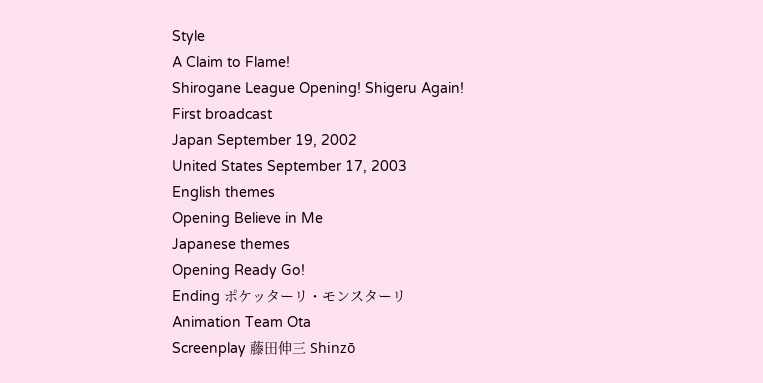Style
A Claim to Flame!
Shirogane League Opening! Shigeru Again!
First broadcast
Japan September 19, 2002
United States September 17, 2003
English themes
Opening Believe in Me
Japanese themes
Opening Ready Go!
Ending ポケッターリ・モンスターリ
Animation Team Ota
Screenplay 藤田伸三 Shinzō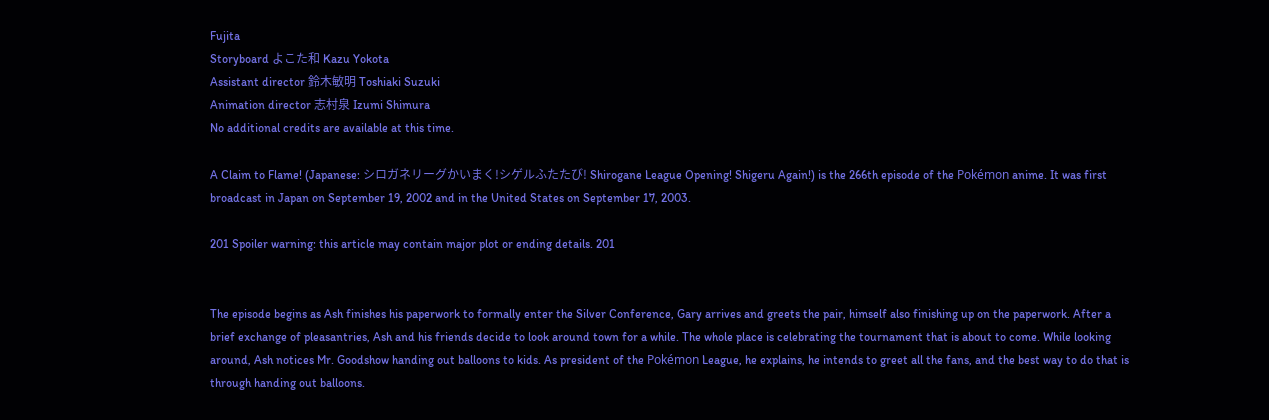Fujita
Storyboard よこた和 Kazu Yokota
Assistant director 鈴木敏明 Toshiaki Suzuki
Animation director 志村泉 Izumi Shimura
No additional credits are available at this time.

A Claim to Flame! (Japanese: シロガネリーグかいまく!シゲルふたたび! Shirogane League Opening! Shigeru Again!) is the 266th episode of the Pokémon anime. It was first broadcast in Japan on September 19, 2002 and in the United States on September 17, 2003.

201 Spoiler warning: this article may contain major plot or ending details. 201


The episode begins as Ash finishes his paperwork to formally enter the Silver Conference, Gary arrives and greets the pair, himself also finishing up on the paperwork. After a brief exchange of pleasantries, Ash and his friends decide to look around town for a while. The whole place is celebrating the tournament that is about to come. While looking around, Ash notices Mr. Goodshow handing out balloons to kids. As president of the Pokémon League, he explains, he intends to greet all the fans, and the best way to do that is through handing out balloons.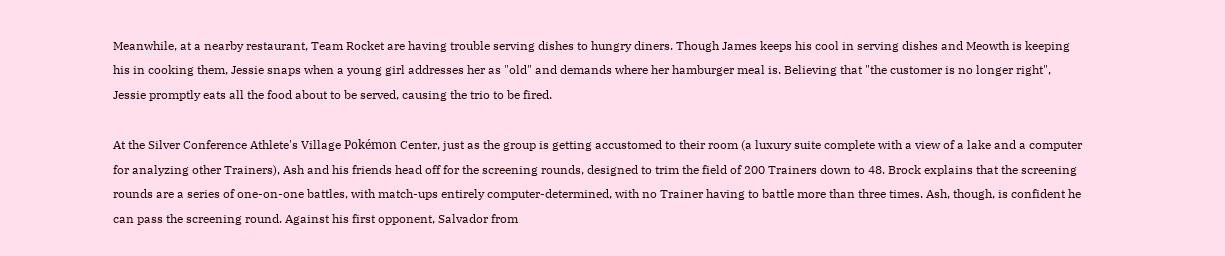Meanwhile, at a nearby restaurant, Team Rocket are having trouble serving dishes to hungry diners. Though James keeps his cool in serving dishes and Meowth is keeping his in cooking them, Jessie snaps when a young girl addresses her as "old" and demands where her hamburger meal is. Believing that "the customer is no longer right", Jessie promptly eats all the food about to be served, causing the trio to be fired.

At the Silver Conference Athlete's Village Pokémon Center, just as the group is getting accustomed to their room (a luxury suite complete with a view of a lake and a computer for analyzing other Trainers), Ash and his friends head off for the screening rounds, designed to trim the field of 200 Trainers down to 48. Brock explains that the screening rounds are a series of one-on-one battles, with match-ups entirely computer-determined, with no Trainer having to battle more than three times. Ash, though, is confident he can pass the screening round. Against his first opponent, Salvador from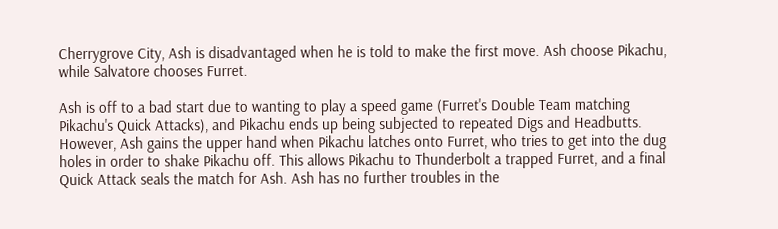Cherrygrove City, Ash is disadvantaged when he is told to make the first move. Ash choose Pikachu, while Salvatore chooses Furret.

Ash is off to a bad start due to wanting to play a speed game (Furret's Double Team matching Pikachu's Quick Attacks), and Pikachu ends up being subjected to repeated Digs and Headbutts. However, Ash gains the upper hand when Pikachu latches onto Furret, who tries to get into the dug holes in order to shake Pikachu off. This allows Pikachu to Thunderbolt a trapped Furret, and a final Quick Attack seals the match for Ash. Ash has no further troubles in the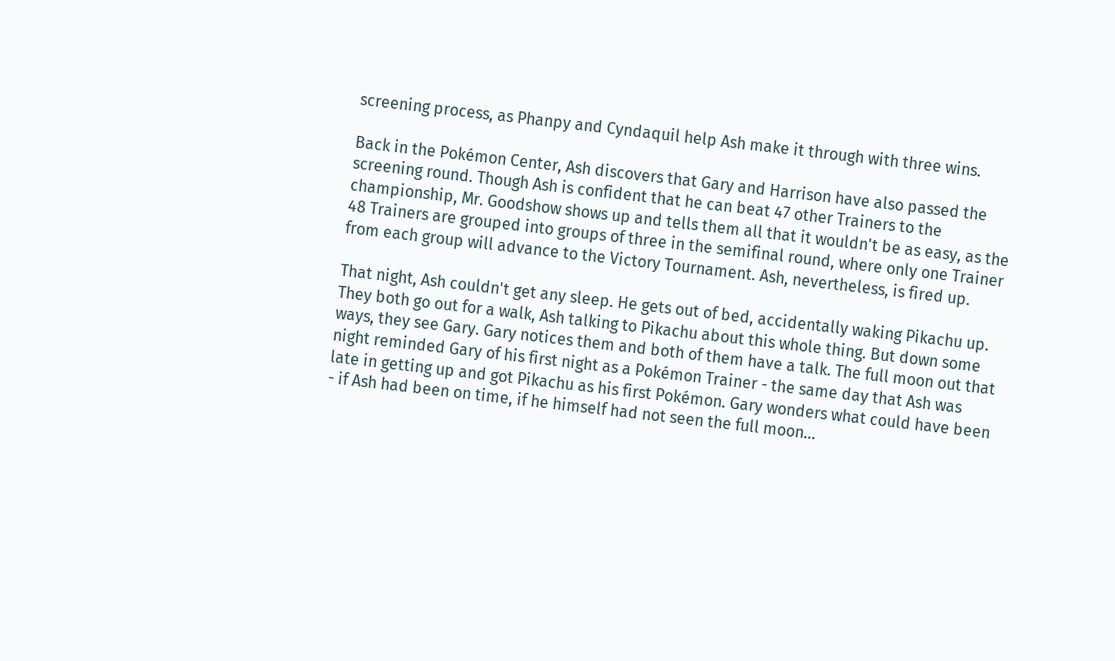screening process, as Phanpy and Cyndaquil help Ash make it through with three wins.

Back in the Pokémon Center, Ash discovers that Gary and Harrison have also passed the screening round. Though Ash is confident that he can beat 47 other Trainers to the championship, Mr. Goodshow shows up and tells them all that it wouldn't be as easy, as the 48 Trainers are grouped into groups of three in the semifinal round, where only one Trainer from each group will advance to the Victory Tournament. Ash, nevertheless, is fired up.

That night, Ash couldn't get any sleep. He gets out of bed, accidentally waking Pikachu up. They both go out for a walk, Ash talking to Pikachu about this whole thing. But down some ways, they see Gary. Gary notices them and both of them have a talk. The full moon out that night reminded Gary of his first night as a Pokémon Trainer - the same day that Ash was late in getting up and got Pikachu as his first Pokémon. Gary wonders what could have been - if Ash had been on time, if he himself had not seen the full moon...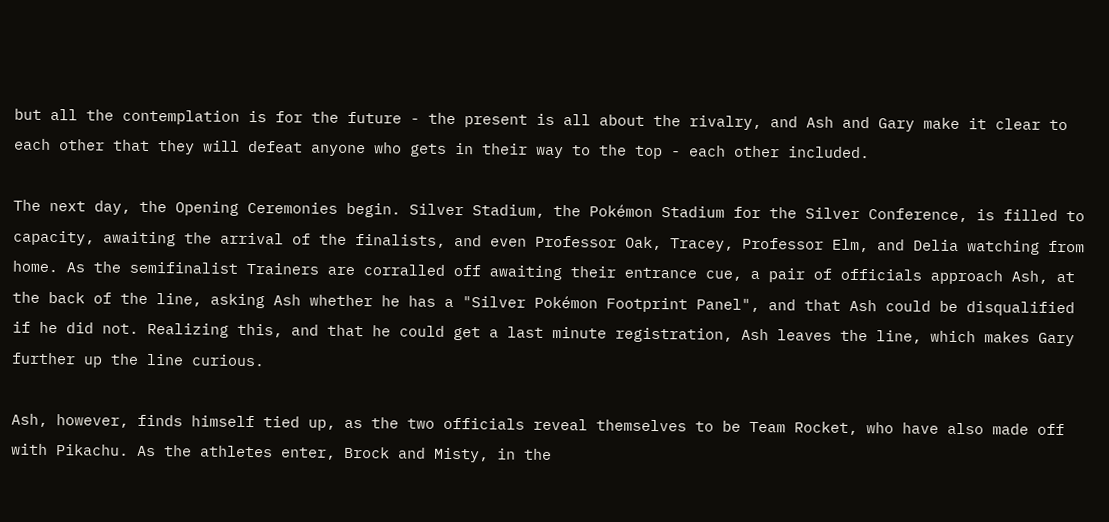but all the contemplation is for the future - the present is all about the rivalry, and Ash and Gary make it clear to each other that they will defeat anyone who gets in their way to the top - each other included.

The next day, the Opening Ceremonies begin. Silver Stadium, the Pokémon Stadium for the Silver Conference, is filled to capacity, awaiting the arrival of the finalists, and even Professor Oak, Tracey, Professor Elm, and Delia watching from home. As the semifinalist Trainers are corralled off awaiting their entrance cue, a pair of officials approach Ash, at the back of the line, asking Ash whether he has a "Silver Pokémon Footprint Panel", and that Ash could be disqualified if he did not. Realizing this, and that he could get a last minute registration, Ash leaves the line, which makes Gary further up the line curious.

Ash, however, finds himself tied up, as the two officials reveal themselves to be Team Rocket, who have also made off with Pikachu. As the athletes enter, Brock and Misty, in the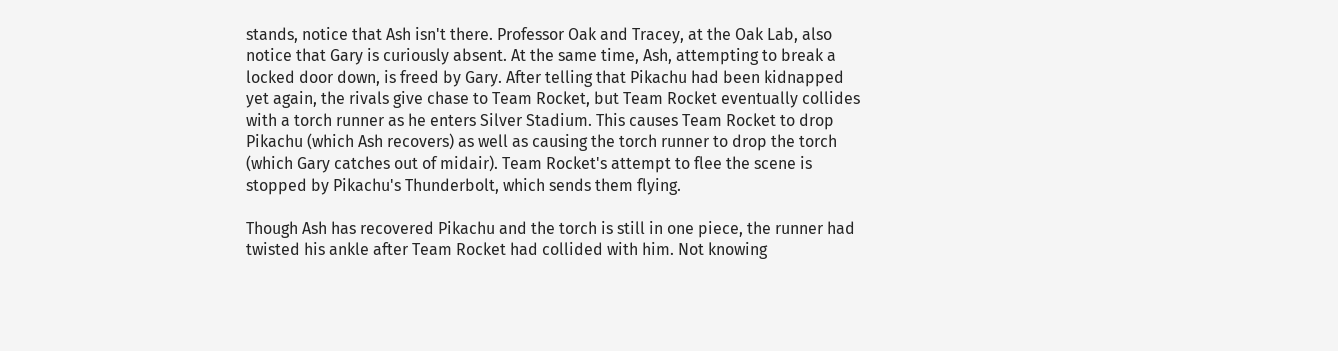stands, notice that Ash isn't there. Professor Oak and Tracey, at the Oak Lab, also notice that Gary is curiously absent. At the same time, Ash, attempting to break a locked door down, is freed by Gary. After telling that Pikachu had been kidnapped yet again, the rivals give chase to Team Rocket, but Team Rocket eventually collides with a torch runner as he enters Silver Stadium. This causes Team Rocket to drop Pikachu (which Ash recovers) as well as causing the torch runner to drop the torch (which Gary catches out of midair). Team Rocket's attempt to flee the scene is stopped by Pikachu's Thunderbolt, which sends them flying.

Though Ash has recovered Pikachu and the torch is still in one piece, the runner had twisted his ankle after Team Rocket had collided with him. Not knowing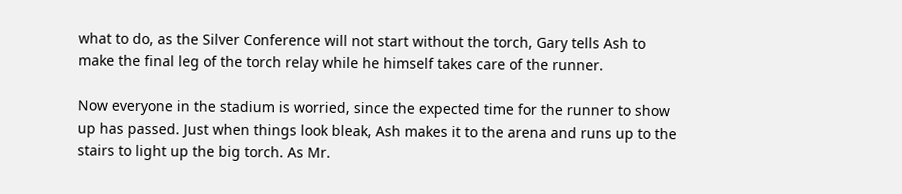what to do, as the Silver Conference will not start without the torch, Gary tells Ash to make the final leg of the torch relay while he himself takes care of the runner.

Now everyone in the stadium is worried, since the expected time for the runner to show up has passed. Just when things look bleak, Ash makes it to the arena and runs up to the stairs to light up the big torch. As Mr.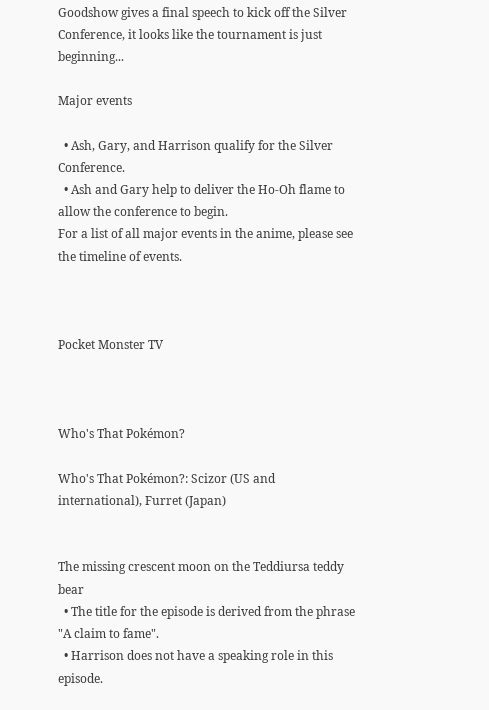Goodshow gives a final speech to kick off the Silver Conference, it looks like the tournament is just beginning...

Major events

  • Ash, Gary, and Harrison qualify for the Silver Conference.
  • Ash and Gary help to deliver the Ho-Oh flame to allow the conference to begin.
For a list of all major events in the anime, please see the timeline of events.



Pocket Monster TV



Who's That Pokémon?

Who's That Pokémon?: Scizor (US and international), Furret (Japan)


The missing crescent moon on the Teddiursa teddy bear
  • The title for the episode is derived from the phrase "A claim to fame".
  • Harrison does not have a speaking role in this episode.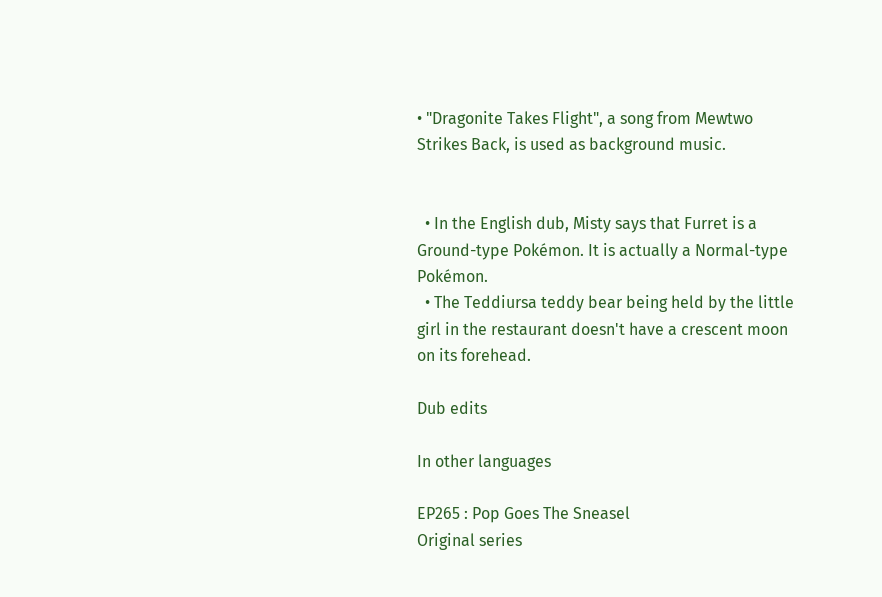• "Dragonite Takes Flight", a song from Mewtwo Strikes Back, is used as background music.


  • In the English dub, Misty says that Furret is a Ground-type Pokémon. It is actually a Normal-type Pokémon.
  • The Teddiursa teddy bear being held by the little girl in the restaurant doesn't have a crescent moon on its forehead.

Dub edits

In other languages

EP265 : Pop Goes The Sneasel
Original series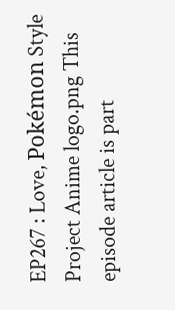EP267 : Love, Pokémon Style
Project Anime logo.png This episode article is part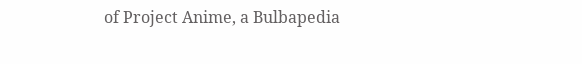of Project Anime, a Bulbapedia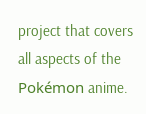project that covers all aspects of the Pokémon anime.